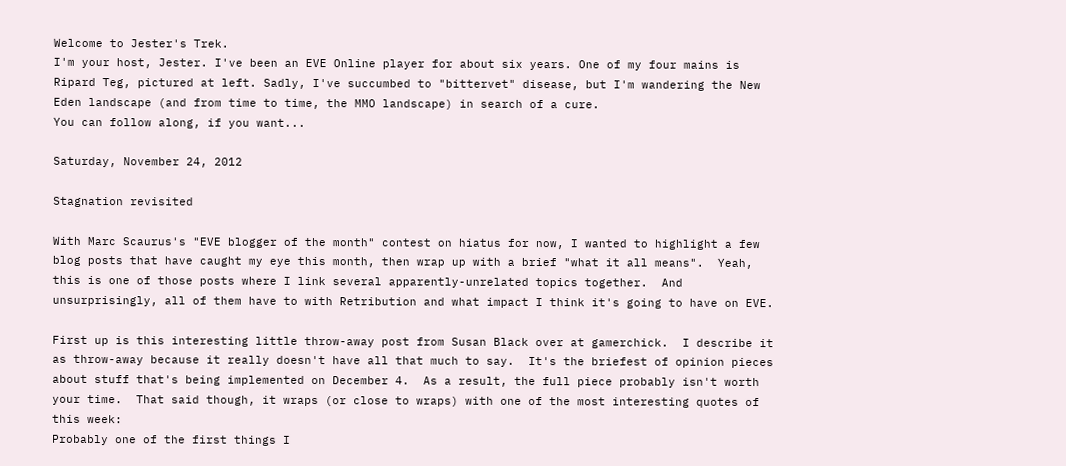Welcome to Jester's Trek.
I'm your host, Jester. I've been an EVE Online player for about six years. One of my four mains is Ripard Teg, pictured at left. Sadly, I've succumbed to "bittervet" disease, but I'm wandering the New Eden landscape (and from time to time, the MMO landscape) in search of a cure.
You can follow along, if you want...

Saturday, November 24, 2012

Stagnation revisited

With Marc Scaurus's "EVE blogger of the month" contest on hiatus for now, I wanted to highlight a few blog posts that have caught my eye this month, then wrap up with a brief "what it all means".  Yeah, this is one of those posts where I link several apparently-unrelated topics together.  And unsurprisingly, all of them have to with Retribution and what impact I think it's going to have on EVE.

First up is this interesting little throw-away post from Susan Black over at gamerchick.  I describe it as throw-away because it really doesn't have all that much to say.  It's the briefest of opinion pieces about stuff that's being implemented on December 4.  As a result, the full piece probably isn't worth your time.  That said though, it wraps (or close to wraps) with one of the most interesting quotes of this week:
Probably one of the first things I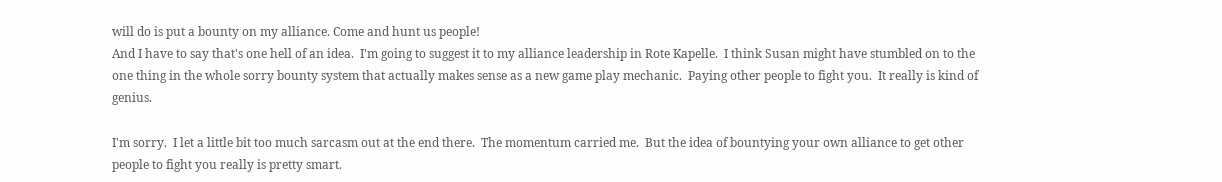will do is put a bounty on my alliance. Come and hunt us people!
And I have to say that's one hell of an idea.  I'm going to suggest it to my alliance leadership in Rote Kapelle.  I think Susan might have stumbled on to the one thing in the whole sorry bounty system that actually makes sense as a new game play mechanic.  Paying other people to fight you.  It really is kind of genius.

I'm sorry.  I let a little bit too much sarcasm out at the end there.  The momentum carried me.  But the idea of bountying your own alliance to get other people to fight you really is pretty smart.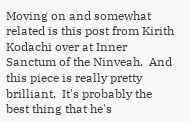Moving on and somewhat related is this post from Kirith Kodachi over at Inner Sanctum of the Ninveah.  And this piece is really pretty brilliant.  It's probably the best thing that he's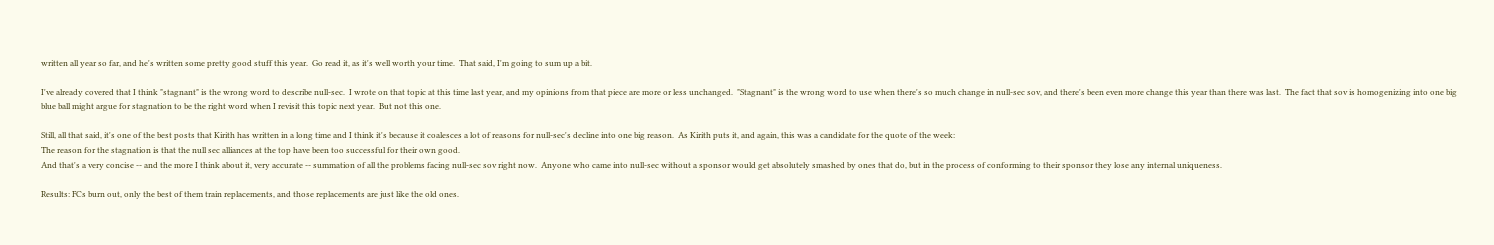written all year so far, and he's written some pretty good stuff this year.  Go read it, as it's well worth your time.  That said, I'm going to sum up a bit.

I've already covered that I think "stagnant" is the wrong word to describe null-sec.  I wrote on that topic at this time last year, and my opinions from that piece are more or less unchanged.  "Stagnant" is the wrong word to use when there's so much change in null-sec sov, and there's been even more change this year than there was last.  The fact that sov is homogenizing into one big blue ball might argue for stagnation to be the right word when I revisit this topic next year.  But not this one.

Still, all that said, it's one of the best posts that Kirith has written in a long time and I think it's because it coalesces a lot of reasons for null-sec's decline into one big reason.  As Kirith puts it, and again, this was a candidate for the quote of the week:
The reason for the stagnation is that the null sec alliances at the top have been too successful for their own good.
And that's a very concise -- and the more I think about it, very accurate -- summation of all the problems facing null-sec sov right now.  Anyone who came into null-sec without a sponsor would get absolutely smashed by ones that do, but in the process of conforming to their sponsor they lose any internal uniqueness.

Results: FCs burn out, only the best of them train replacements, and those replacements are just like the old ones.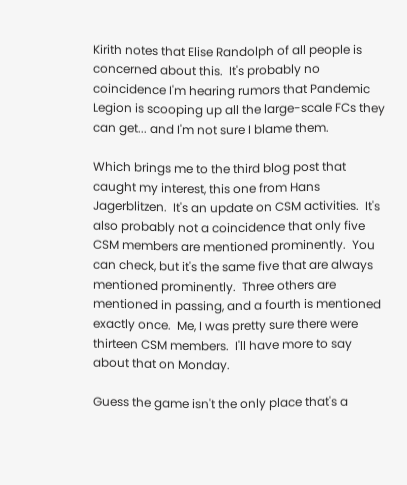Kirith notes that Elise Randolph of all people is concerned about this.  It's probably no coincidence I'm hearing rumors that Pandemic Legion is scooping up all the large-scale FCs they can get... and I'm not sure I blame them.

Which brings me to the third blog post that caught my interest, this one from Hans Jagerblitzen.  It's an update on CSM activities.  It's also probably not a coincidence that only five CSM members are mentioned prominently.  You can check, but it's the same five that are always mentioned prominently.  Three others are mentioned in passing, and a fourth is mentioned exactly once.  Me, I was pretty sure there were thirteen CSM members.  I'll have more to say about that on Monday.

Guess the game isn't the only place that's a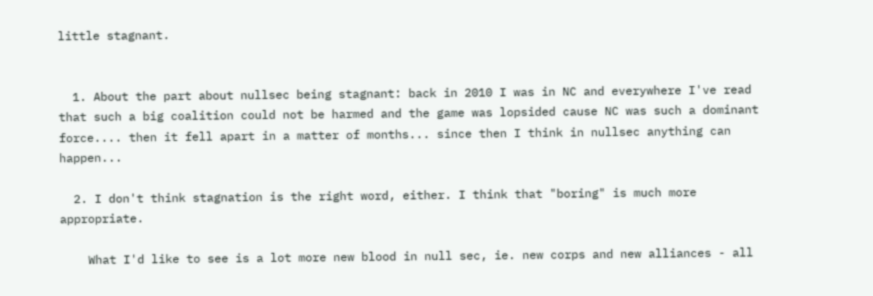little stagnant.


  1. About the part about nullsec being stagnant: back in 2010 I was in NC and everywhere I've read that such a big coalition could not be harmed and the game was lopsided cause NC was such a dominant force.... then it fell apart in a matter of months... since then I think in nullsec anything can happen...

  2. I don't think stagnation is the right word, either. I think that "boring" is much more appropriate.

    What I'd like to see is a lot more new blood in null sec, ie. new corps and new alliances - all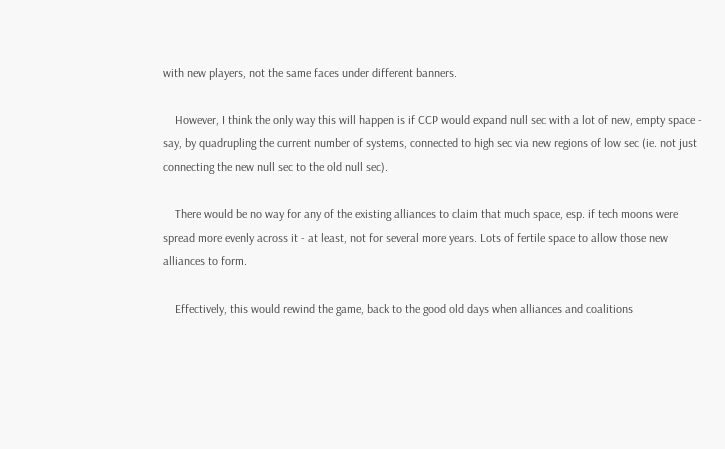with new players, not the same faces under different banners.

    However, I think the only way this will happen is if CCP would expand null sec with a lot of new, empty space - say, by quadrupling the current number of systems, connected to high sec via new regions of low sec (ie. not just connecting the new null sec to the old null sec).

    There would be no way for any of the existing alliances to claim that much space, esp. if tech moons were spread more evenly across it - at least, not for several more years. Lots of fertile space to allow those new alliances to form.

    Effectively, this would rewind the game, back to the good old days when alliances and coalitions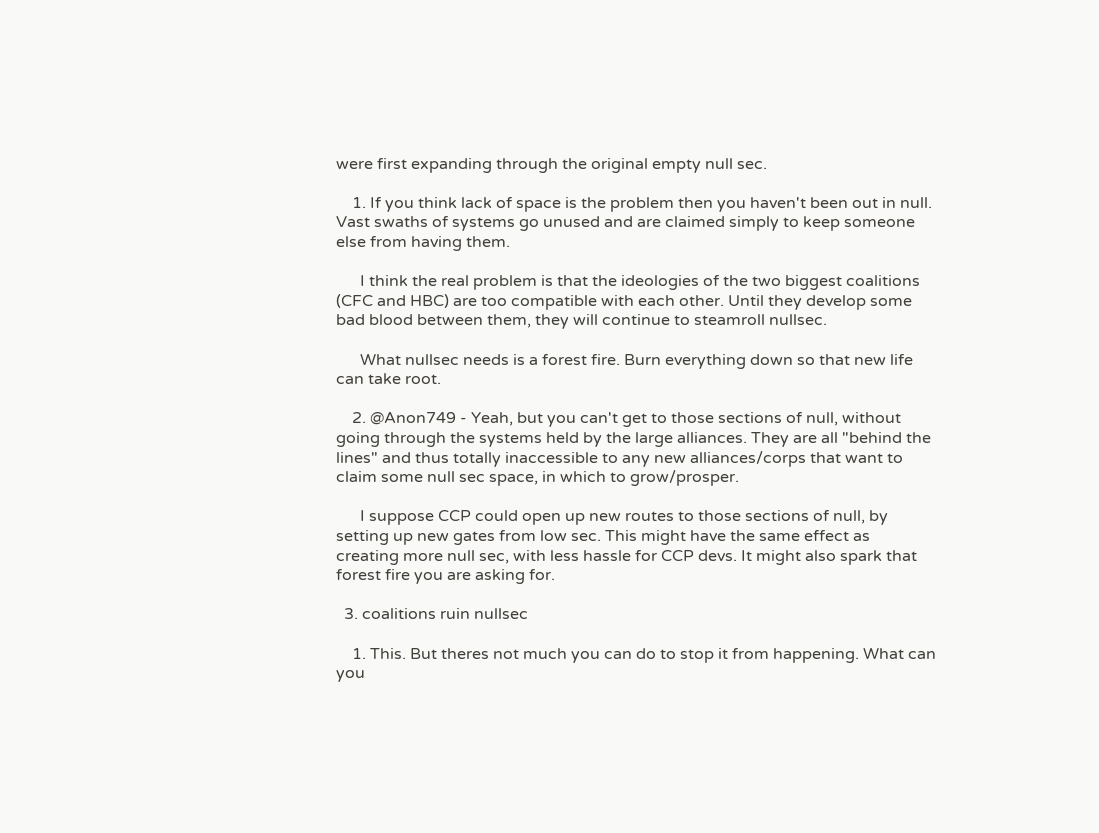were first expanding through the original empty null sec.

    1. If you think lack of space is the problem then you haven't been out in null. Vast swaths of systems go unused and are claimed simply to keep someone else from having them.

      I think the real problem is that the ideologies of the two biggest coalitions (CFC and HBC) are too compatible with each other. Until they develop some bad blood between them, they will continue to steamroll nullsec.

      What nullsec needs is a forest fire. Burn everything down so that new life can take root.

    2. @Anon749 - Yeah, but you can't get to those sections of null, without going through the systems held by the large alliances. They are all "behind the lines" and thus totally inaccessible to any new alliances/corps that want to claim some null sec space, in which to grow/prosper.

      I suppose CCP could open up new routes to those sections of null, by setting up new gates from low sec. This might have the same effect as creating more null sec, with less hassle for CCP devs. It might also spark that forest fire you are asking for.

  3. coalitions ruin nullsec

    1. This. But theres not much you can do to stop it from happening. What can you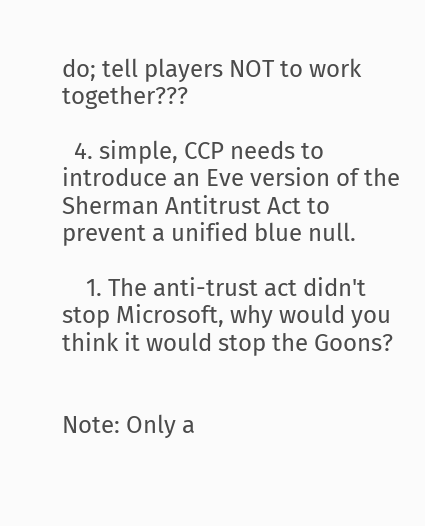do; tell players NOT to work together???

  4. simple, CCP needs to introduce an Eve version of the Sherman Antitrust Act to prevent a unified blue null.

    1. The anti-trust act didn't stop Microsoft, why would you think it would stop the Goons?


Note: Only a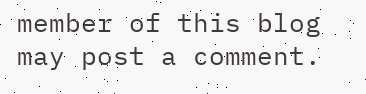member of this blog may post a comment.